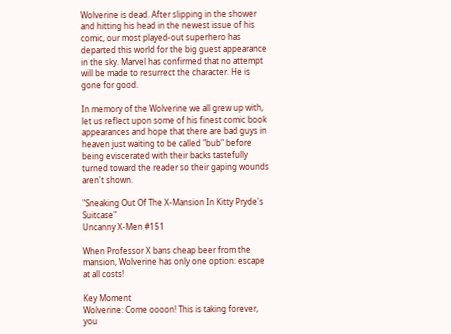Wolverine is dead. After slipping in the shower and hitting his head in the newest issue of his comic, our most played-out superhero has departed this world for the big guest appearance in the sky. Marvel has confirmed that no attempt will be made to resurrect the character. He is gone for good.

In memory of the Wolverine we all grew up with, let us reflect upon some of his finest comic book appearances and hope that there are bad guys in heaven just waiting to be called "bub" before being eviscerated with their backs tastefully turned toward the reader so their gaping wounds aren't shown.

"Sneaking Out Of The X-Mansion In Kitty Pryde's Suitcase"
Uncanny X-Men #151

When Professor X bans cheap beer from the mansion, Wolverine has only one option: escape at all costs!

Key Moment
Wolverine: Come oooon! This is taking forever, you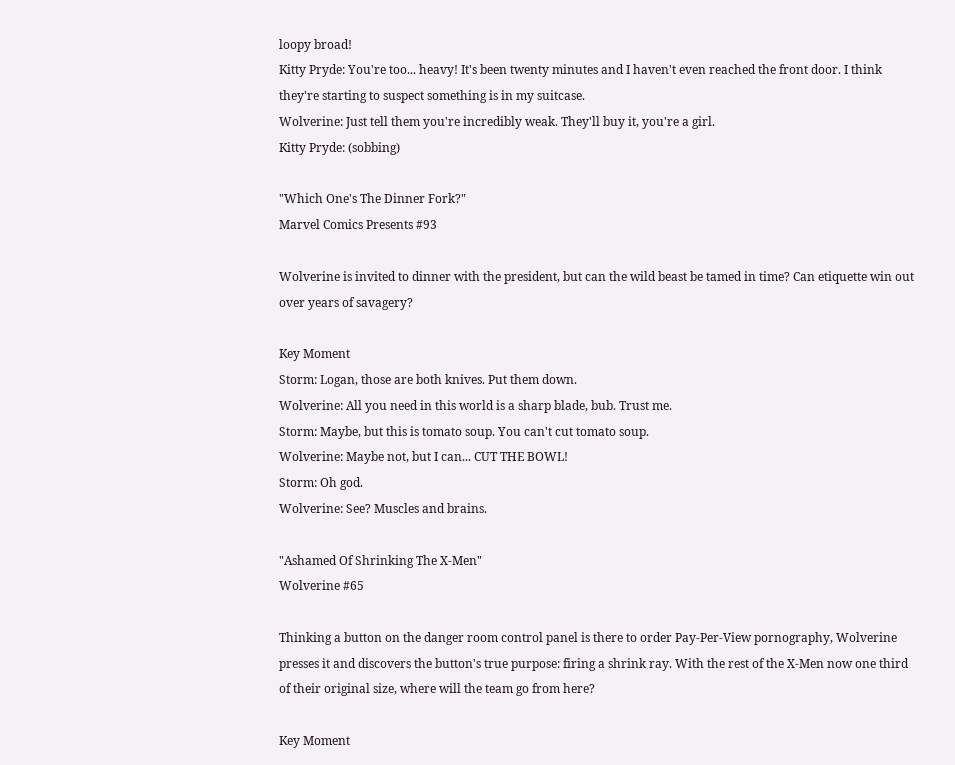loopy broad!
Kitty Pryde: You're too... heavy! It's been twenty minutes and I haven't even reached the front door. I think they're starting to suspect something is in my suitcase.
Wolverine: Just tell them you're incredibly weak. They'll buy it, you're a girl.
Kitty Pryde: (sobbing)

"Which One's The Dinner Fork?"
Marvel Comics Presents #93

Wolverine is invited to dinner with the president, but can the wild beast be tamed in time? Can etiquette win out over years of savagery?

Key Moment
Storm: Logan, those are both knives. Put them down.
Wolverine: All you need in this world is a sharp blade, bub. Trust me.
Storm: Maybe, but this is tomato soup. You can't cut tomato soup.
Wolverine: Maybe not, but I can... CUT THE BOWL!
Storm: Oh god.
Wolverine: See? Muscles and brains.

"Ashamed Of Shrinking The X-Men"
Wolverine #65

Thinking a button on the danger room control panel is there to order Pay-Per-View pornography, Wolverine presses it and discovers the button's true purpose: firing a shrink ray. With the rest of the X-Men now one third of their original size, where will the team go from here?

Key Moment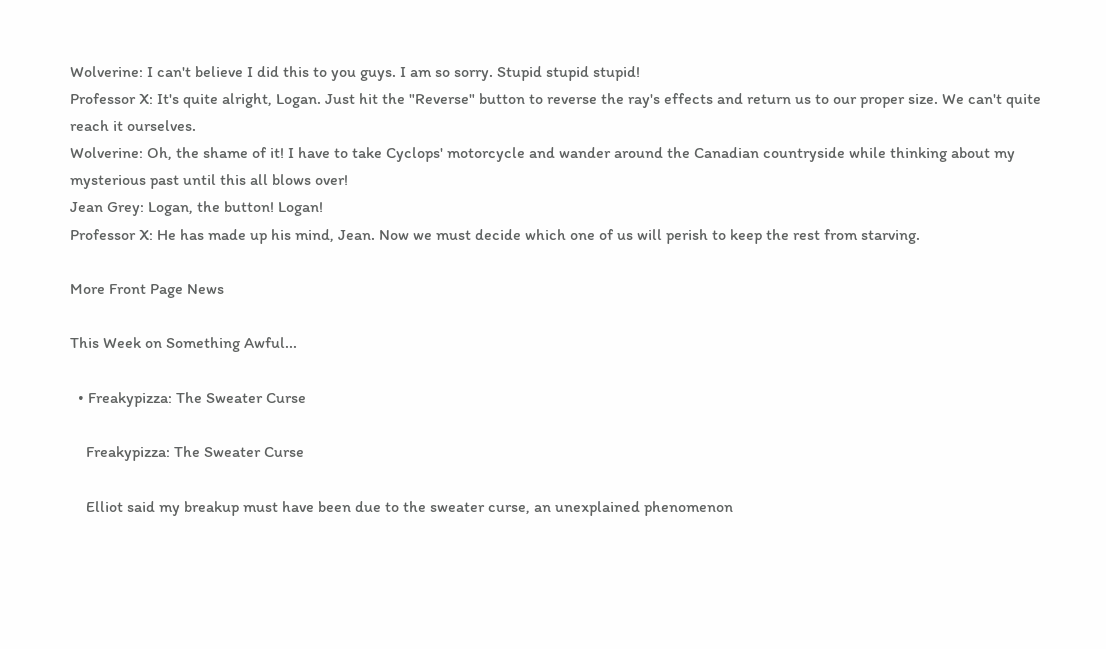Wolverine: I can't believe I did this to you guys. I am so sorry. Stupid stupid stupid!
Professor X: It's quite alright, Logan. Just hit the "Reverse" button to reverse the ray's effects and return us to our proper size. We can't quite reach it ourselves.
Wolverine: Oh, the shame of it! I have to take Cyclops' motorcycle and wander around the Canadian countryside while thinking about my mysterious past until this all blows over!
Jean Grey: Logan, the button! Logan!
Professor X: He has made up his mind, Jean. Now we must decide which one of us will perish to keep the rest from starving.

More Front Page News

This Week on Something Awful...

  • Freakypizza: The Sweater Curse

    Freakypizza: The Sweater Curse

    Elliot said my breakup must have been due to the sweater curse, an unexplained phenomenon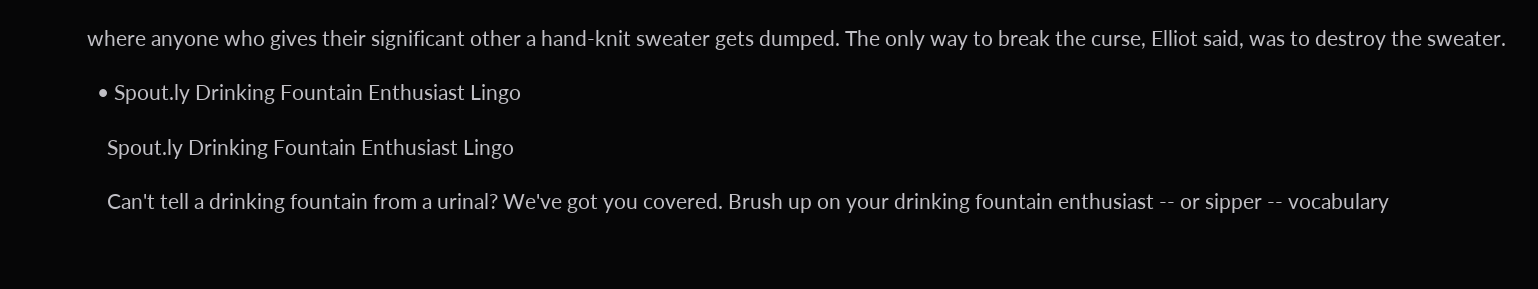where anyone who gives their significant other a hand-knit sweater gets dumped. The only way to break the curse, Elliot said, was to destroy the sweater.

  • Spout.ly Drinking Fountain Enthusiast Lingo

    Spout.ly Drinking Fountain Enthusiast Lingo

    Can't tell a drinking fountain from a urinal? We've got you covered. Brush up on your drinking fountain enthusiast -- or sipper -- vocabulary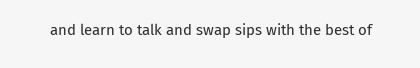and learn to talk and swap sips with the best of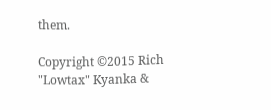them.

Copyright ©2015 Rich "Lowtax" Kyanka &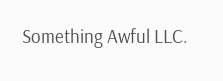Something Awful LLC.